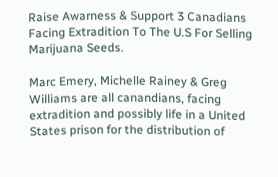Raise Awarness & Support 3 Canadians Facing Extradition To The U.S For Selling Marijuana Seeds.

Marc Emery, Michelle Rainey & Greg Williams are all canandians, facing extradition and possibly life in a United States prison for the distribution of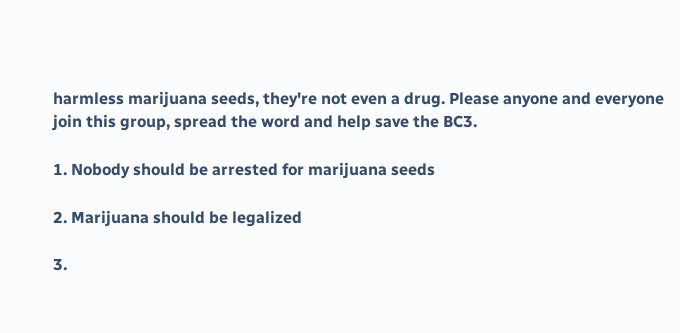harmless marijuana seeds, they're not even a drug. Please anyone and everyone join this group, spread the word and help save the BC3.

1. Nobody should be arrested for marijuana seeds

2. Marijuana should be legalized

3.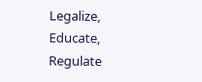Legalize, Educate, Regulate